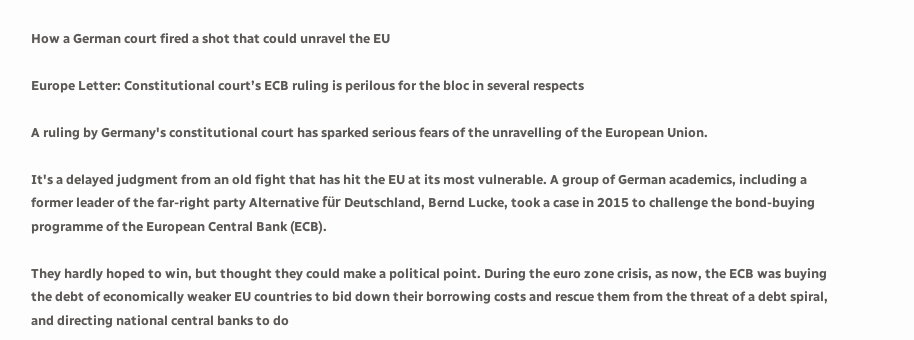How a German court fired a shot that could unravel the EU

Europe Letter: Constitutional court’s ECB ruling is perilous for the bloc in several respects

A ruling by Germany's constitutional court has sparked serious fears of the unravelling of the European Union.

It's a delayed judgment from an old fight that has hit the EU at its most vulnerable. A group of German academics, including a former leader of the far-right party Alternative für Deutschland, Bernd Lucke, took a case in 2015 to challenge the bond-buying programme of the European Central Bank (ECB).

They hardly hoped to win, but thought they could make a political point. During the euro zone crisis, as now, the ECB was buying the debt of economically weaker EU countries to bid down their borrowing costs and rescue them from the threat of a debt spiral, and directing national central banks to do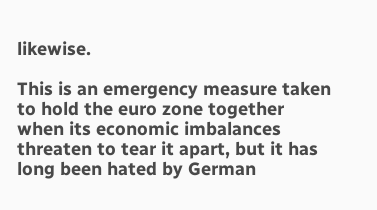likewise.

This is an emergency measure taken to hold the euro zone together when its economic imbalances threaten to tear it apart, but it has long been hated by German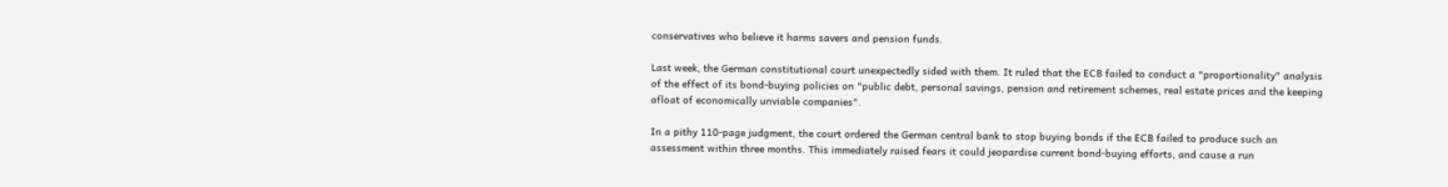conservatives who believe it harms savers and pension funds.

Last week, the German constitutional court unexpectedly sided with them. It ruled that the ECB failed to conduct a "proportionality" analysis of the effect of its bond-buying policies on "public debt, personal savings, pension and retirement schemes, real estate prices and the keeping afloat of economically unviable companies".

In a pithy 110-page judgment, the court ordered the German central bank to stop buying bonds if the ECB failed to produce such an assessment within three months. This immediately raised fears it could jeopardise current bond-buying efforts, and cause a run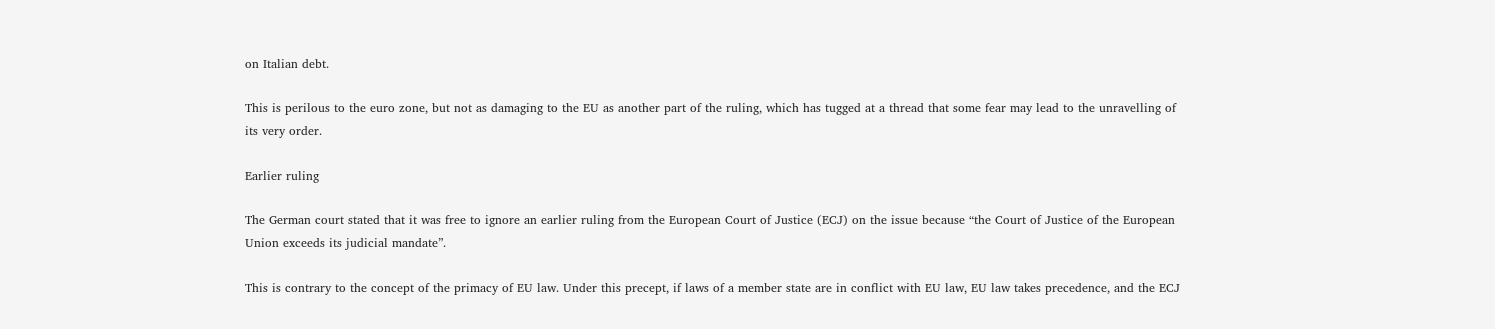on Italian debt.

This is perilous to the euro zone, but not as damaging to the EU as another part of the ruling, which has tugged at a thread that some fear may lead to the unravelling of its very order.

Earlier ruling

The German court stated that it was free to ignore an earlier ruling from the European Court of Justice (ECJ) on the issue because “the Court of Justice of the European Union exceeds its judicial mandate”.

This is contrary to the concept of the primacy of EU law. Under this precept, if laws of a member state are in conflict with EU law, EU law takes precedence, and the ECJ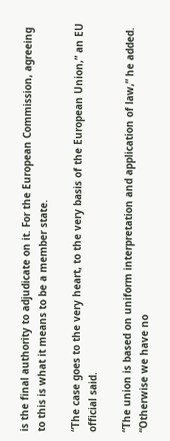is the final authority to adjudicate on it. For the European Commission, agreeing to this is what it means to be a member state.

“The case goes to the very heart, to the very basis of the European Union,” an EU official said.

“The union is based on uniform interpretation and application of law,” he added. “Otherwise we have no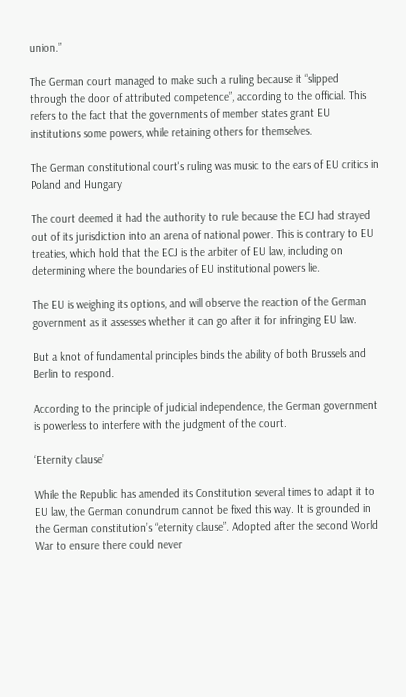union.”

The German court managed to make such a ruling because it “slipped through the door of attributed competence”, according to the official. This refers to the fact that the governments of member states grant EU institutions some powers, while retaining others for themselves.

The German constitutional court's ruling was music to the ears of EU critics in Poland and Hungary

The court deemed it had the authority to rule because the ECJ had strayed out of its jurisdiction into an arena of national power. This is contrary to EU treaties, which hold that the ECJ is the arbiter of EU law, including on determining where the boundaries of EU institutional powers lie.

The EU is weighing its options, and will observe the reaction of the German government as it assesses whether it can go after it for infringing EU law.

But a knot of fundamental principles binds the ability of both Brussels and Berlin to respond.

According to the principle of judicial independence, the German government is powerless to interfere with the judgment of the court.

‘Eternity clause’

While the Republic has amended its Constitution several times to adapt it to EU law, the German conundrum cannot be fixed this way. It is grounded in the German constitution’s “eternity clause”. Adopted after the second World War to ensure there could never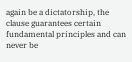again be a dictatorship, the clause guarantees certain fundamental principles and can never be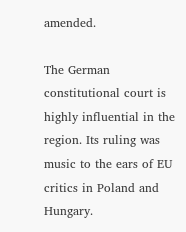amended.

The German constitutional court is highly influential in the region. Its ruling was music to the ears of EU critics in Poland and Hungary.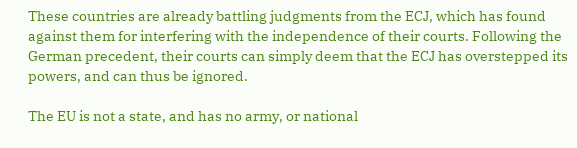These countries are already battling judgments from the ECJ, which has found against them for interfering with the independence of their courts. Following the German precedent, their courts can simply deem that the ECJ has overstepped its powers, and can thus be ignored.

The EU is not a state, and has no army, or national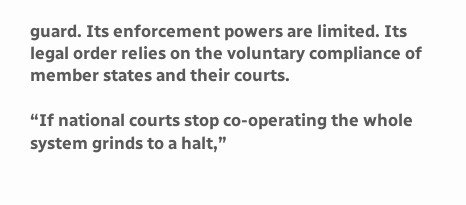guard. Its enforcement powers are limited. Its legal order relies on the voluntary compliance of member states and their courts.

“If national courts stop co-operating the whole system grinds to a halt,”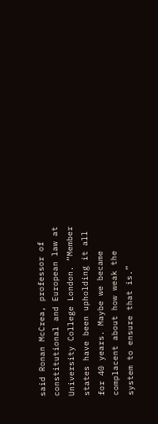said Ronan McCrea, professor of constitutional and European law at University College London. “Member states have been upholding it all for 40 years. Maybe we became complacent about how weak the system to ensure that is.”